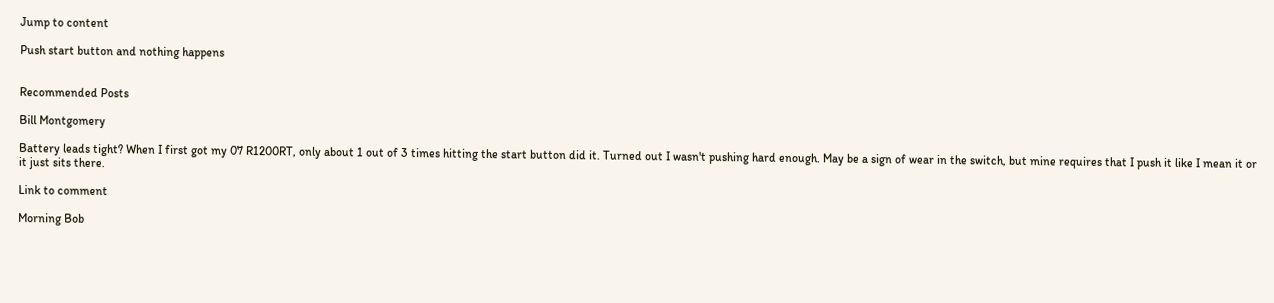Jump to content

Push start button and nothing happens


Recommended Posts

Bill Montgomery

Battery leads tight? When I first got my 07 R1200RT, only about 1 out of 3 times hitting the start button did it. Turned out I wasn't pushing hard enough. May be a sign of wear in the switch, but mine requires that I push it like I mean it or it just sits there.

Link to comment

Morning Bob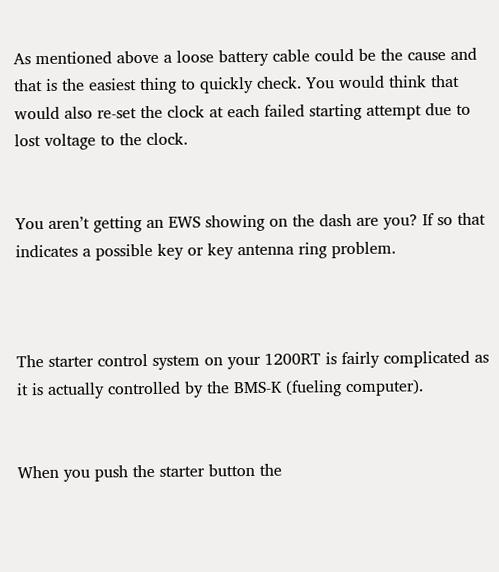As mentioned above a loose battery cable could be the cause and that is the easiest thing to quickly check. You would think that would also re-set the clock at each failed starting attempt due to lost voltage to the clock.


You aren’t getting an EWS showing on the dash are you? If so that indicates a possible key or key antenna ring problem.



The starter control system on your 1200RT is fairly complicated as it is actually controlled by the BMS-K (fueling computer).


When you push the starter button the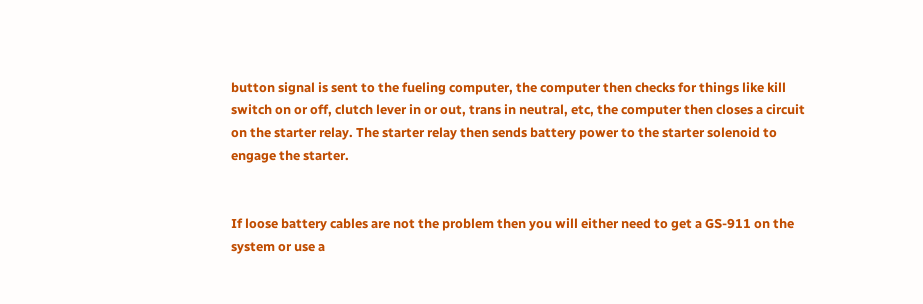button signal is sent to the fueling computer, the computer then checks for things like kill switch on or off, clutch lever in or out, trans in neutral, etc, the computer then closes a circuit on the starter relay. The starter relay then sends battery power to the starter solenoid to engage the starter.


If loose battery cables are not the problem then you will either need to get a GS-911 on the system or use a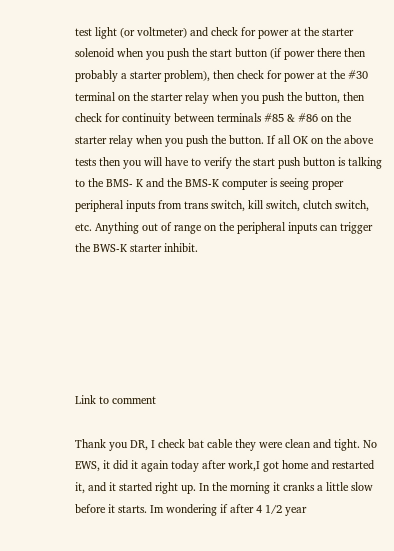test light (or voltmeter) and check for power at the starter solenoid when you push the start button (if power there then probably a starter problem), then check for power at the #30 terminal on the starter relay when you push the button, then check for continuity between terminals #85 & #86 on the starter relay when you push the button. If all OK on the above tests then you will have to verify the start push button is talking to the BMS- K and the BMS-K computer is seeing proper peripheral inputs from trans switch, kill switch, clutch switch, etc. Anything out of range on the peripheral inputs can trigger the BWS-K starter inhibit.






Link to comment

Thank you DR, I check bat cable they were clean and tight. No EWS, it did it again today after work,I got home and restarted it, and it started right up. In the morning it cranks a little slow before it starts. Im wondering if after 4 1/2 year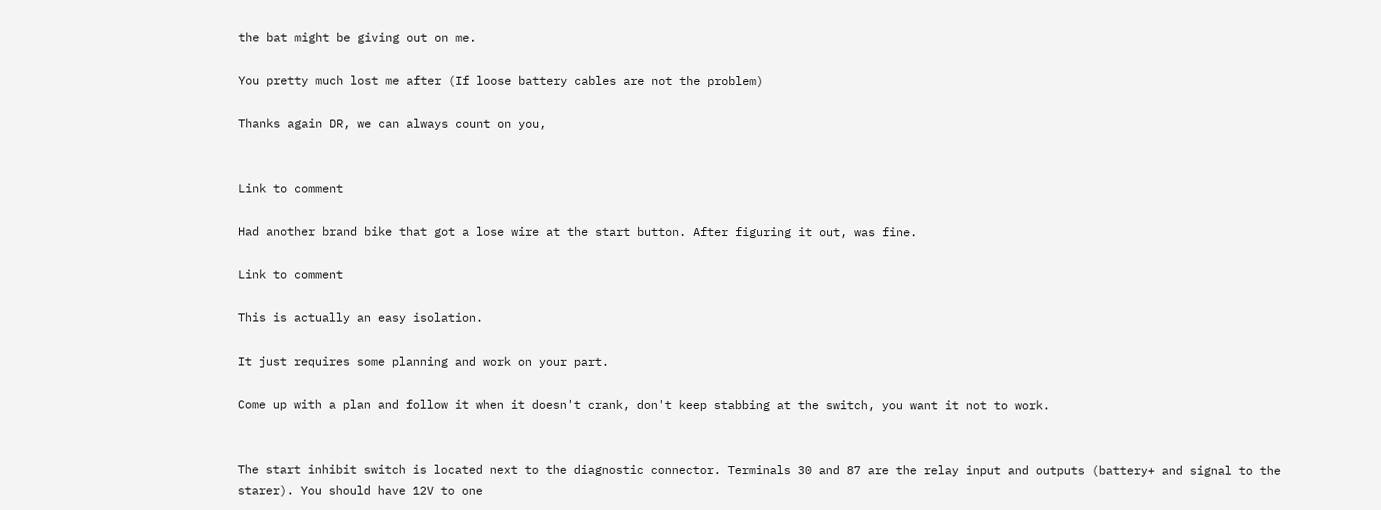the bat might be giving out on me.

You pretty much lost me after (If loose battery cables are not the problem)

Thanks again DR, we can always count on you,


Link to comment

Had another brand bike that got a lose wire at the start button. After figuring it out, was fine.

Link to comment

This is actually an easy isolation.

It just requires some planning and work on your part.

Come up with a plan and follow it when it doesn't crank, don't keep stabbing at the switch, you want it not to work.


The start inhibit switch is located next to the diagnostic connector. Terminals 30 and 87 are the relay input and outputs (battery+ and signal to the starer). You should have 12V to one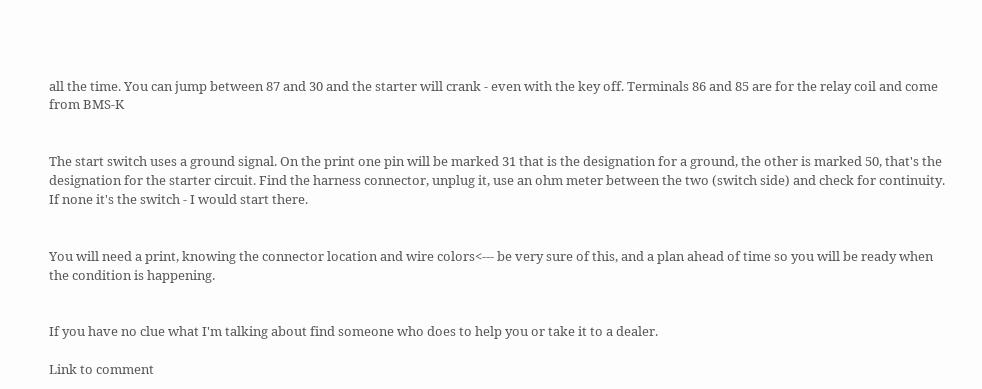all the time. You can jump between 87 and 30 and the starter will crank - even with the key off. Terminals 86 and 85 are for the relay coil and come from BMS-K


The start switch uses a ground signal. On the print one pin will be marked 31 that is the designation for a ground, the other is marked 50, that's the designation for the starter circuit. Find the harness connector, unplug it, use an ohm meter between the two (switch side) and check for continuity. If none it's the switch - I would start there.


You will need a print, knowing the connector location and wire colors<--- be very sure of this, and a plan ahead of time so you will be ready when the condition is happening.


If you have no clue what I'm talking about find someone who does to help you or take it to a dealer.

Link to comment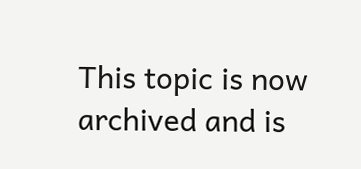This topic is now archived and is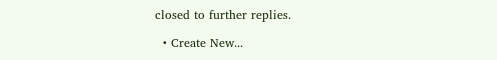closed to further replies.

  • Create New...